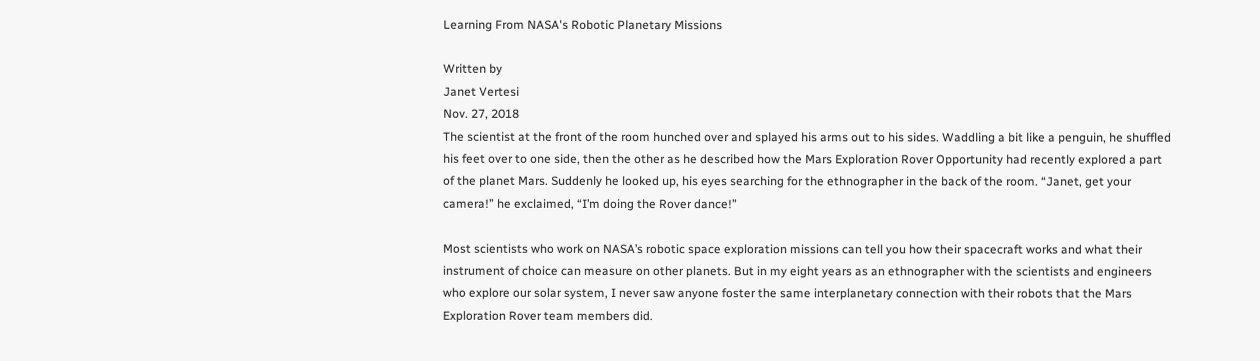Learning From NASA's Robotic Planetary Missions

Written by
Janet Vertesi
Nov. 27, 2018
The scientist at the front of the room hunched over and splayed his arms out to his sides. Waddling a bit like a penguin, he shuffled his feet over to one side, then the other as he described how the Mars Exploration Rover Opportunity had recently explored a part of the planet Mars. Suddenly he looked up, his eyes searching for the ethnographer in the back of the room. “Janet, get your camera!” he exclaimed, “I’m doing the Rover dance!”

Most scientists who work on NASA’s robotic space exploration missions can tell you how their spacecraft works and what their instrument of choice can measure on other planets. But in my eight years as an ethnographer with the scientists and engineers who explore our solar system, I never saw anyone foster the same interplanetary connection with their robots that the Mars Exploration Rover team members did.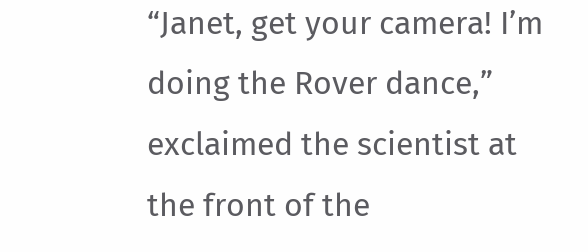“Janet, get your camera! I’m doing the Rover dance,” exclaimed the scientist at the front of the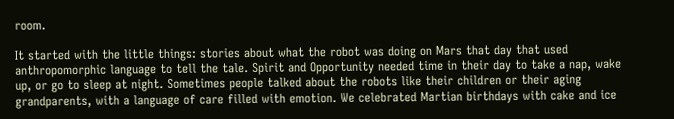room.

It started with the little things: stories about what the robot was doing on Mars that day that used anthropomorphic language to tell the tale. Spirit and Opportunity needed time in their day to take a nap, wake up, or go to sleep at night. Sometimes people talked about the robots like their children or their aging grandparents, with a language of care filled with emotion. We celebrated Martian birthdays with cake and ice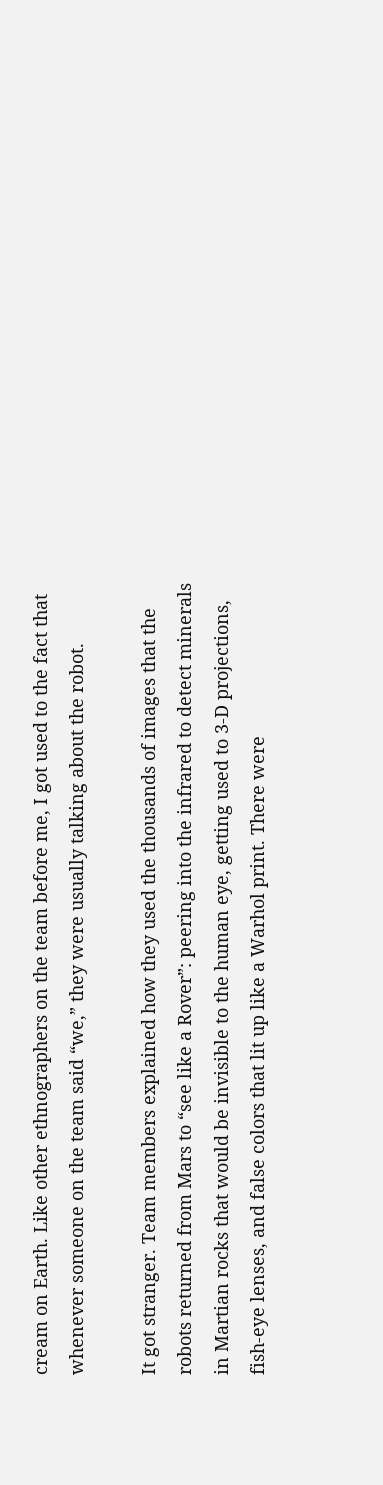cream on Earth. Like other ethnographers on the team before me, I got used to the fact that whenever someone on the team said “we,” they were usually talking about the robot.

It got stranger. Team members explained how they used the thousands of images that the robots returned from Mars to “see like a Rover”: peering into the infrared to detect minerals in Martian rocks that would be invisible to the human eye, getting used to 3-D projections, fish-eye lenses, and false colors that lit up like a Warhol print. There were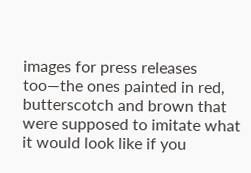images for press releases too—the ones painted in red, butterscotch and brown that were supposed to imitate what it would look like if you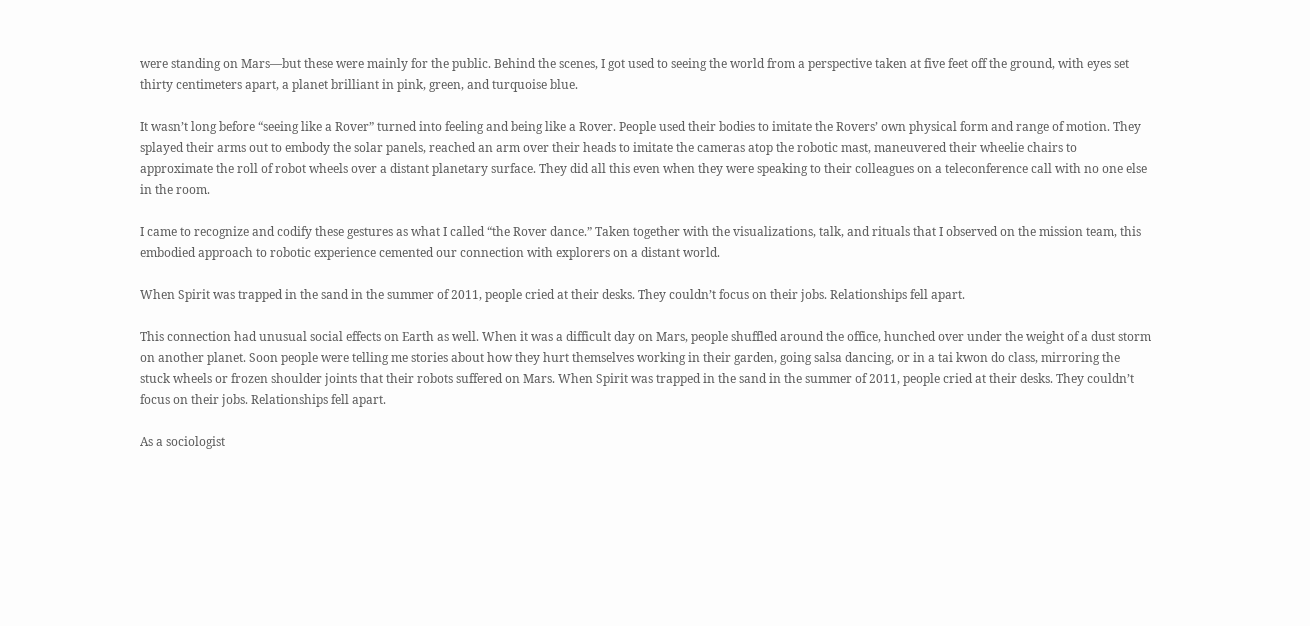were standing on Mars—but these were mainly for the public. Behind the scenes, I got used to seeing the world from a perspective taken at five feet off the ground, with eyes set thirty centimeters apart, a planet brilliant in pink, green, and turquoise blue.

It wasn’t long before “seeing like a Rover” turned into feeling and being like a Rover. People used their bodies to imitate the Rovers’ own physical form and range of motion. They splayed their arms out to embody the solar panels, reached an arm over their heads to imitate the cameras atop the robotic mast, maneuvered their wheelie chairs to approximate the roll of robot wheels over a distant planetary surface. They did all this even when they were speaking to their colleagues on a teleconference call with no one else in the room.

I came to recognize and codify these gestures as what I called “the Rover dance.” Taken together with the visualizations, talk, and rituals that I observed on the mission team, this embodied approach to robotic experience cemented our connection with explorers on a distant world.

When Spirit was trapped in the sand in the summer of 2011, people cried at their desks. They couldn’t focus on their jobs. Relationships fell apart.

This connection had unusual social effects on Earth as well. When it was a difficult day on Mars, people shuffled around the office, hunched over under the weight of a dust storm on another planet. Soon people were telling me stories about how they hurt themselves working in their garden, going salsa dancing, or in a tai kwon do class, mirroring the stuck wheels or frozen shoulder joints that their robots suffered on Mars. When Spirit was trapped in the sand in the summer of 2011, people cried at their desks. They couldn’t focus on their jobs. Relationships fell apart.

As a sociologist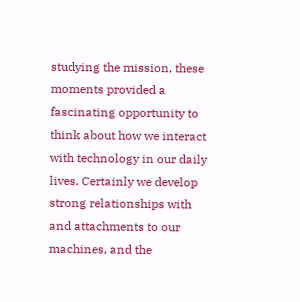studying the mission, these moments provided a fascinating opportunity to think about how we interact with technology in our daily lives. Certainly we develop strong relationships with and attachments to our machines, and the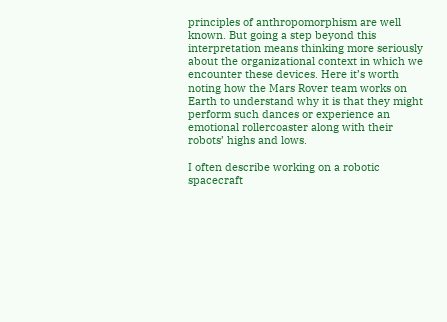principles of anthropomorphism are well known. But going a step beyond this interpretation means thinking more seriously about the organizational context in which we encounter these devices. Here it’s worth noting how the Mars Rover team works on Earth to understand why it is that they might perform such dances or experience an emotional rollercoaster along with their robots’ highs and lows.

I often describe working on a robotic spacecraft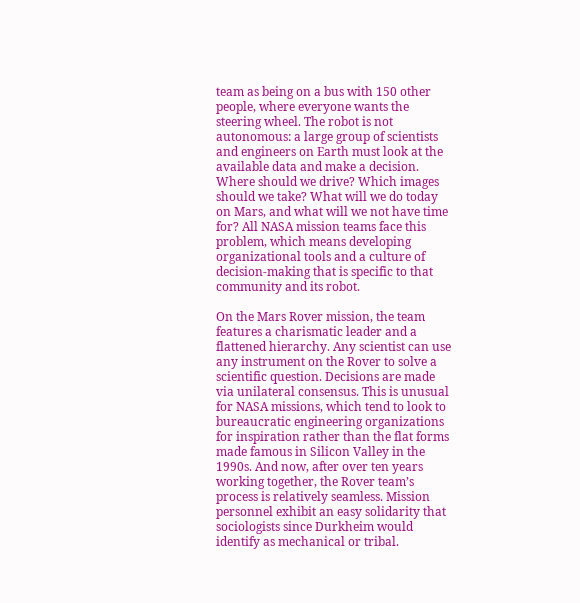team as being on a bus with 150 other people, where everyone wants the steering wheel. The robot is not autonomous: a large group of scientists and engineers on Earth must look at the available data and make a decision. Where should we drive? Which images should we take? What will we do today on Mars, and what will we not have time for? All NASA mission teams face this problem, which means developing organizational tools and a culture of decision-making that is specific to that community and its robot.

On the Mars Rover mission, the team features a charismatic leader and a flattened hierarchy. Any scientist can use any instrument on the Rover to solve a scientific question. Decisions are made via unilateral consensus. This is unusual for NASA missions, which tend to look to bureaucratic engineering organizations for inspiration rather than the flat forms made famous in Silicon Valley in the 1990s. And now, after over ten years working together, the Rover team’s process is relatively seamless. Mission personnel exhibit an easy solidarity that sociologists since Durkheim would identify as mechanical or tribal.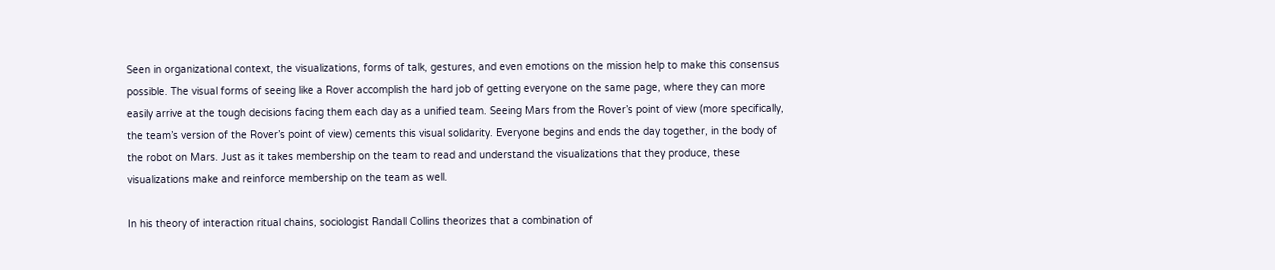Seen in organizational context, the visualizations, forms of talk, gestures, and even emotions on the mission help to make this consensus possible. The visual forms of seeing like a Rover accomplish the hard job of getting everyone on the same page, where they can more easily arrive at the tough decisions facing them each day as a unified team. Seeing Mars from the Rover’s point of view (more specifically, the team’s version of the Rover’s point of view) cements this visual solidarity. Everyone begins and ends the day together, in the body of the robot on Mars. Just as it takes membership on the team to read and understand the visualizations that they produce, these visualizations make and reinforce membership on the team as well.

In his theory of interaction ritual chains, sociologist Randall Collins theorizes that a combination of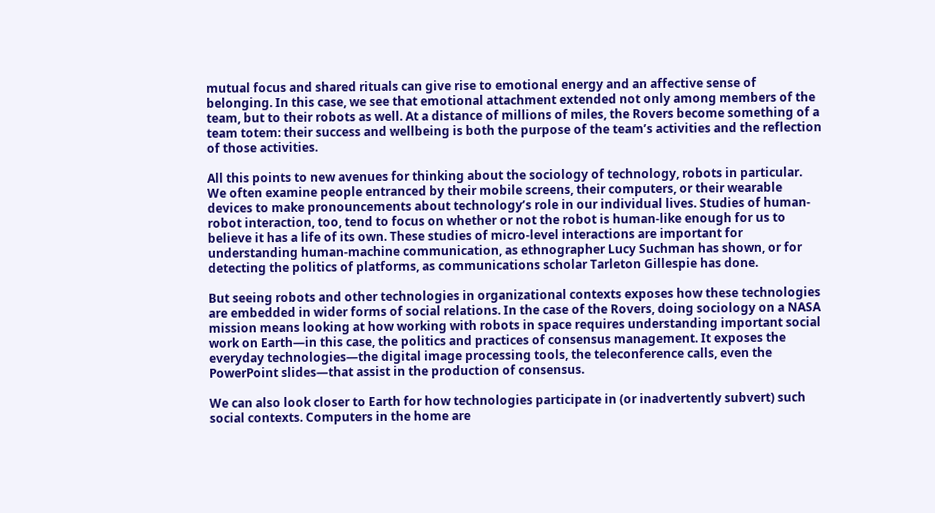mutual focus and shared rituals can give rise to emotional energy and an affective sense of belonging. In this case, we see that emotional attachment extended not only among members of the team, but to their robots as well. At a distance of millions of miles, the Rovers become something of a team totem: their success and wellbeing is both the purpose of the team’s activities and the reflection of those activities.

All this points to new avenues for thinking about the sociology of technology, robots in particular. We often examine people entranced by their mobile screens, their computers, or their wearable devices to make pronouncements about technology’s role in our individual lives. Studies of human-robot interaction, too, tend to focus on whether or not the robot is human-like enough for us to believe it has a life of its own. These studies of micro-level interactions are important for understanding human-machine communication, as ethnographer Lucy Suchman has shown, or for detecting the politics of platforms, as communications scholar Tarleton Gillespie has done.

But seeing robots and other technologies in organizational contexts exposes how these technologies are embedded in wider forms of social relations. In the case of the Rovers, doing sociology on a NASA mission means looking at how working with robots in space requires understanding important social work on Earth—in this case, the politics and practices of consensus management. It exposes the everyday technologies—the digital image processing tools, the teleconference calls, even the PowerPoint slides—that assist in the production of consensus.

We can also look closer to Earth for how technologies participate in (or inadvertently subvert) such social contexts. Computers in the home are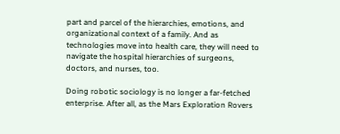part and parcel of the hierarchies, emotions, and organizational context of a family. And as technologies move into health care, they will need to navigate the hospital hierarchies of surgeons, doctors, and nurses, too.

Doing robotic sociology is no longer a far-fetched enterprise. After all, as the Mars Exploration Rovers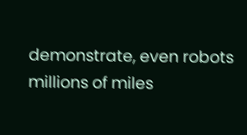demonstrate, even robots millions of miles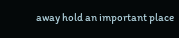away hold an important place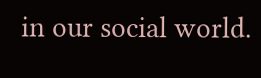in our social world.